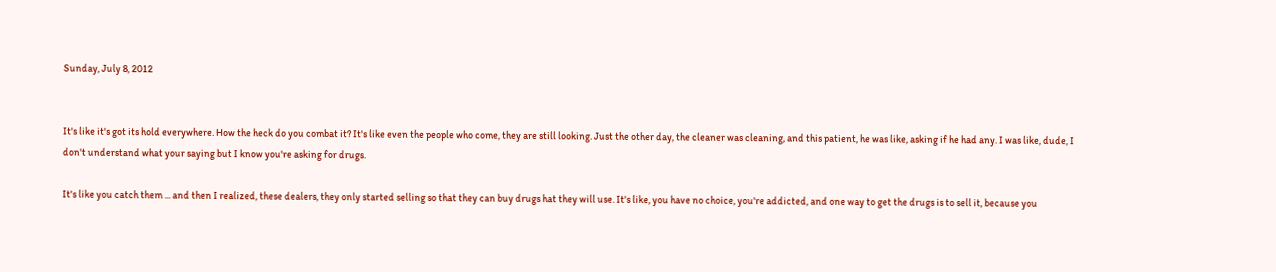Sunday, July 8, 2012


It's like it's got its hold everywhere. How the heck do you combat it? It's like even the people who come, they are still looking. Just the other day, the cleaner was cleaning, and this patient, he was like, asking if he had any. I was like, dude, I don't understand what your saying but I know you're asking for drugs.

It's like you catch them ... and then I realized, these dealers, they only started selling so that they can buy drugs hat they will use. It's like, you have no choice, you're addicted, and one way to get the drugs is to sell it, because you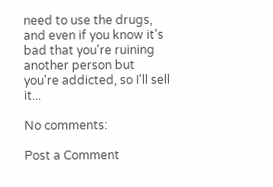need to use the drugs, and even if you know it's bad that you're ruining another person but you're addicted, so I'll sell it...

No comments:

Post a Comment